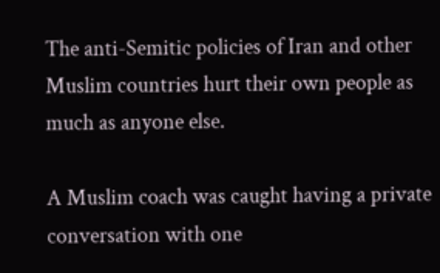The anti-Semitic policies of Iran and other Muslim countries hurt their own people as much as anyone else.

A Muslim coach was caught having a private conversation with one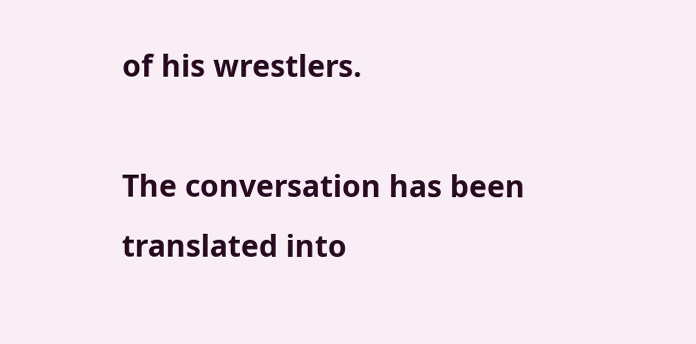of his wrestlers.

The conversation has been translated into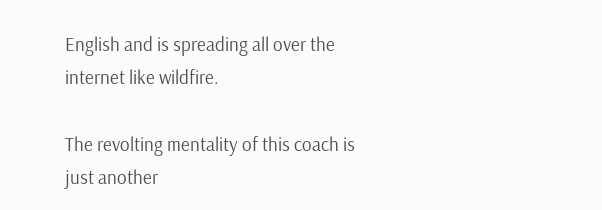English and is spreading all over the internet like wildfire.

The revolting mentality of this coach is just another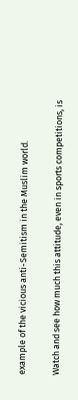example of the vicious anti-Semitism in the Muslim world.

Watch and see how much this attitude, even in sports competitions, is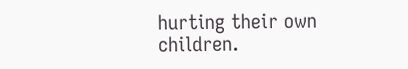hurting their own children.